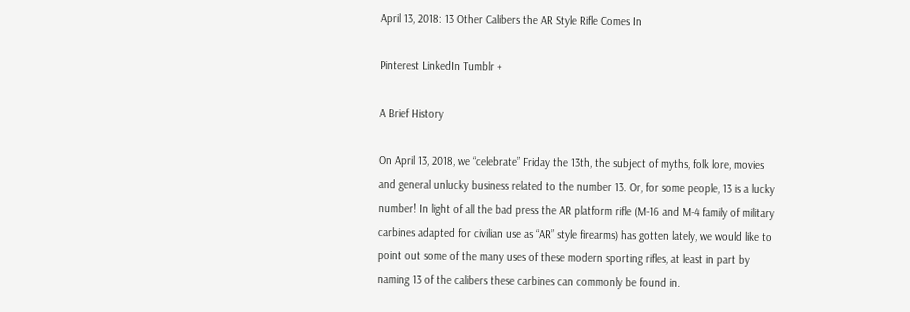April 13, 2018: 13 Other Calibers the AR Style Rifle Comes In

Pinterest LinkedIn Tumblr +

A Brief History

On April 13, 2018, we “celebrate” Friday the 13th, the subject of myths, folk lore, movies and general unlucky business related to the number 13. Or, for some people, 13 is a lucky number! In light of all the bad press the AR platform rifle (M-16 and M-4 family of military carbines adapted for civilian use as “AR” style firearms) has gotten lately, we would like to point out some of the many uses of these modern sporting rifles, at least in part by naming 13 of the calibers these carbines can commonly be found in.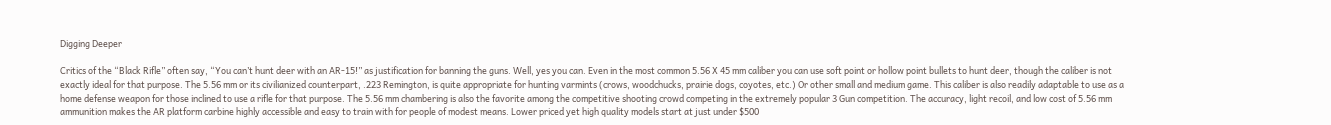Digging Deeper

Critics of the “Black Rifle” often say, “You can’t hunt deer with an AR-15!” as justification for banning the guns. Well, yes you can. Even in the most common 5.56 X 45 mm caliber you can use soft point or hollow point bullets to hunt deer, though the caliber is not exactly ideal for that purpose. The 5.56 mm or its civilianized counterpart, .223 Remington, is quite appropriate for hunting varmints (crows, woodchucks, prairie dogs, coyotes, etc.) Or other small and medium game. This caliber is also readily adaptable to use as a home defense weapon for those inclined to use a rifle for that purpose. The 5.56 mm chambering is also the favorite among the competitive shooting crowd competing in the extremely popular 3 Gun competition. The accuracy, light recoil, and low cost of 5.56 mm ammunition makes the AR platform carbine highly accessible and easy to train with for people of modest means. Lower priced yet high quality models start at just under $500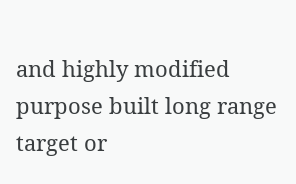and highly modified purpose built long range target or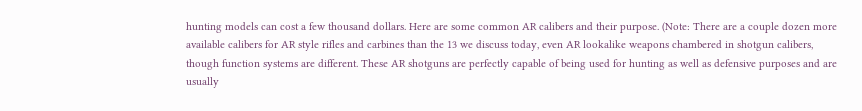hunting models can cost a few thousand dollars. Here are some common AR calibers and their purpose. (Note: There are a couple dozen more available calibers for AR style rifles and carbines than the 13 we discuss today, even AR lookalike weapons chambered in shotgun calibers, though function systems are different. These AR shotguns are perfectly capable of being used for hunting as well as defensive purposes and are usually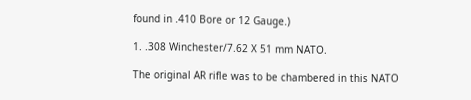found in .410 Bore or 12 Gauge.)

1. .308 Winchester/7.62 X 51 mm NATO.

The original AR rifle was to be chambered in this NATO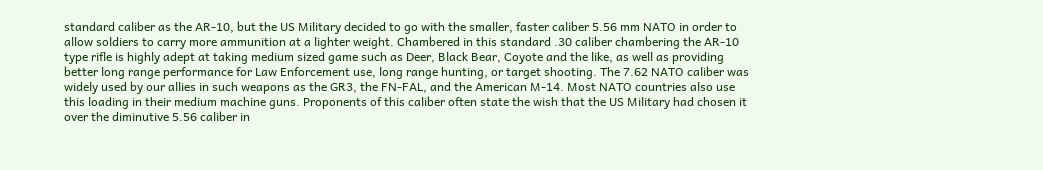standard caliber as the AR-10, but the US Military decided to go with the smaller, faster caliber 5.56 mm NATO in order to allow soldiers to carry more ammunition at a lighter weight. Chambered in this standard .30 caliber chambering the AR-10 type rifle is highly adept at taking medium sized game such as Deer, Black Bear, Coyote and the like, as well as providing better long range performance for Law Enforcement use, long range hunting, or target shooting. The 7.62 NATO caliber was widely used by our allies in such weapons as the GR3, the FN-FAL, and the American M-14. Most NATO countries also use this loading in their medium machine guns. Proponents of this caliber often state the wish that the US Military had chosen it over the diminutive 5.56 caliber in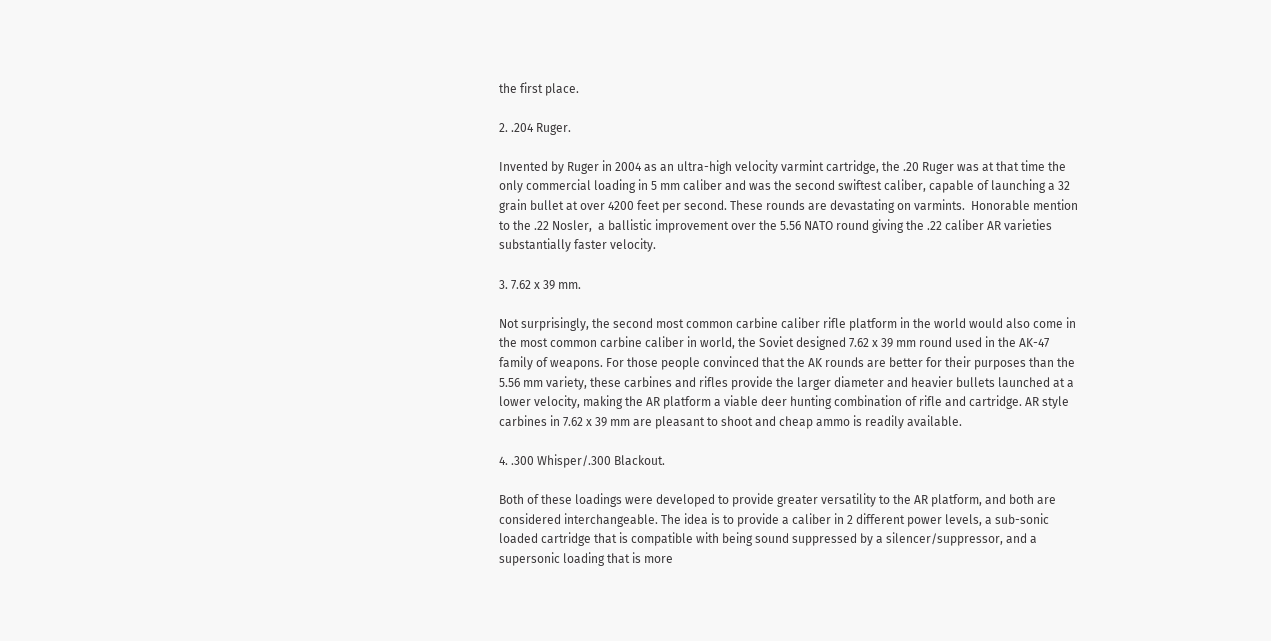the first place.

2. .204 Ruger.

Invented by Ruger in 2004 as an ultra-high velocity varmint cartridge, the .20 Ruger was at that time the only commercial loading in 5 mm caliber and was the second swiftest caliber, capable of launching a 32 grain bullet at over 4200 feet per second. These rounds are devastating on varmints.  Honorable mention to the .22 Nosler,  a ballistic improvement over the 5.56 NATO round giving the .22 caliber AR varieties substantially faster velocity.

3. 7.62 x 39 mm.

Not surprisingly, the second most common carbine caliber rifle platform in the world would also come in the most common carbine caliber in world, the Soviet designed 7.62 x 39 mm round used in the AK-47 family of weapons. For those people convinced that the AK rounds are better for their purposes than the 5.56 mm variety, these carbines and rifles provide the larger diameter and heavier bullets launched at a lower velocity, making the AR platform a viable deer hunting combination of rifle and cartridge. AR style carbines in 7.62 x 39 mm are pleasant to shoot and cheap ammo is readily available.

4. .300 Whisper/.300 Blackout.

Both of these loadings were developed to provide greater versatility to the AR platform, and both are considered interchangeable. The idea is to provide a caliber in 2 different power levels, a sub-sonic loaded cartridge that is compatible with being sound suppressed by a silencer/suppressor, and a supersonic loading that is more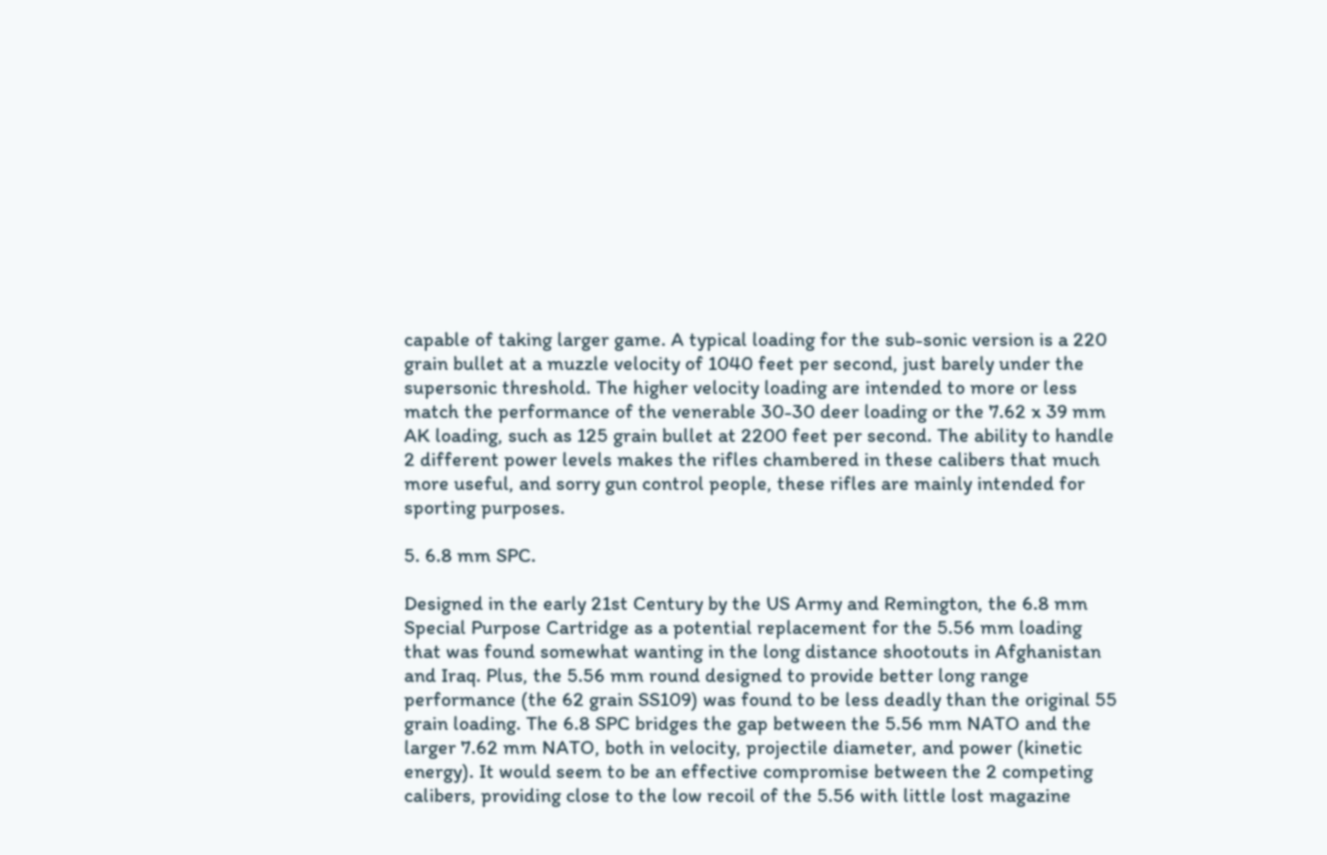capable of taking larger game. A typical loading for the sub-sonic version is a 220 grain bullet at a muzzle velocity of 1040 feet per second, just barely under the supersonic threshold. The higher velocity loading are intended to more or less match the performance of the venerable 30-30 deer loading or the 7.62 x 39 mm AK loading, such as 125 grain bullet at 2200 feet per second. The ability to handle 2 different power levels makes the rifles chambered in these calibers that much more useful, and sorry gun control people, these rifles are mainly intended for sporting purposes.

5. 6.8 mm SPC.

Designed in the early 21st Century by the US Army and Remington, the 6.8 mm Special Purpose Cartridge as a potential replacement for the 5.56 mm loading that was found somewhat wanting in the long distance shootouts in Afghanistan and Iraq. Plus, the 5.56 mm round designed to provide better long range performance (the 62 grain SS109) was found to be less deadly than the original 55 grain loading. The 6.8 SPC bridges the gap between the 5.56 mm NATO and the larger 7.62 mm NATO, both in velocity, projectile diameter, and power (kinetic energy). It would seem to be an effective compromise between the 2 competing calibers, providing close to the low recoil of the 5.56 with little lost magazine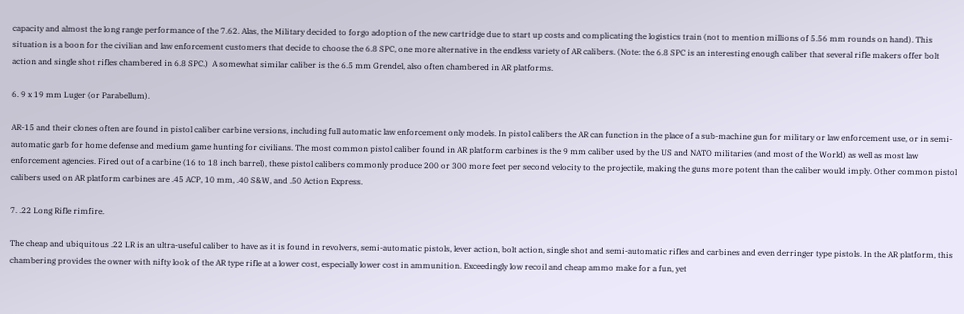capacity and almost the long range performance of the 7.62. Alas, the Military decided to forgo adoption of the new cartridge due to start up costs and complicating the logistics train (not to mention millions of 5.56 mm rounds on hand). This situation is a boon for the civilian and law enforcement customers that decide to choose the 6.8 SPC, one more alternative in the endless variety of AR calibers. (Note: the 6.8 SPC is an interesting enough caliber that several rifle makers offer bolt action and single shot rifles chambered in 6.8 SPC.)  A somewhat similar caliber is the 6.5 mm Grendel, also often chambered in AR platforms.

6. 9 x 19 mm Luger (or Parabellum).

AR-15 and their clones often are found in pistol caliber carbine versions, including full automatic law enforcement only models. In pistol calibers the AR can function in the place of a sub-machine gun for military or law enforcement use, or in semi-automatic garb for home defense and medium game hunting for civilians. The most common pistol caliber found in AR platform carbines is the 9 mm caliber used by the US and NATO militaries (and most of the World) as well as most law enforcement agencies. Fired out of a carbine (16 to 18 inch barrel), these pistol calibers commonly produce 200 or 300 more feet per second velocity to the projectile, making the guns more potent than the caliber would imply. Other common pistol calibers used on AR platform carbines are .45 ACP, 10 mm, .40 S&W, and .50 Action Express.

7. .22 Long Rifle rimfire.

The cheap and ubiquitous .22 LR is an ultra-useful caliber to have as it is found in revolvers, semi-automatic pistols, lever action, bolt action, single shot and semi-automatic rifles and carbines and even derringer type pistols. In the AR platform, this chambering provides the owner with nifty look of the AR type rifle at a lower cost, especially lower cost in ammunition. Exceedingly low recoil and cheap ammo make for a fun, yet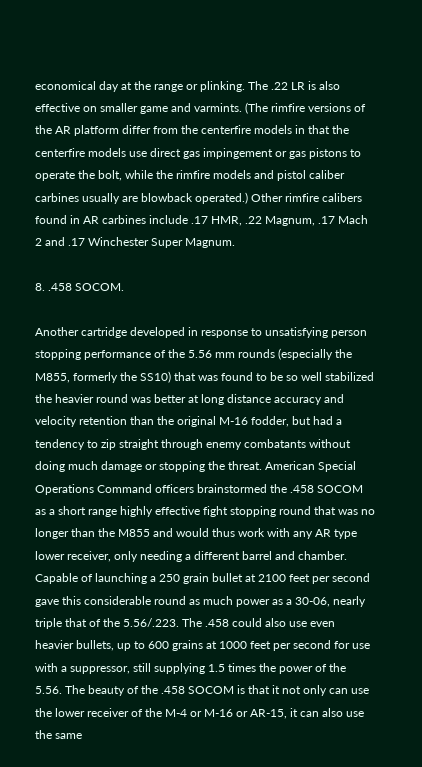economical day at the range or plinking. The .22 LR is also effective on smaller game and varmints. (The rimfire versions of the AR platform differ from the centerfire models in that the centerfire models use direct gas impingement or gas pistons to operate the bolt, while the rimfire models and pistol caliber carbines usually are blowback operated.) Other rimfire calibers found in AR carbines include .17 HMR, .22 Magnum, .17 Mach 2 and .17 Winchester Super Magnum.

8. .458 SOCOM.

Another cartridge developed in response to unsatisfying person stopping performance of the 5.56 mm rounds (especially the M855, formerly the SS10) that was found to be so well stabilized the heavier round was better at long distance accuracy and velocity retention than the original M-16 fodder, but had a tendency to zip straight through enemy combatants without doing much damage or stopping the threat. American Special Operations Command officers brainstormed the .458 SOCOM as a short range highly effective fight stopping round that was no longer than the M855 and would thus work with any AR type lower receiver, only needing a different barrel and chamber. Capable of launching a 250 grain bullet at 2100 feet per second gave this considerable round as much power as a 30-06, nearly triple that of the 5.56/.223. The .458 could also use even heavier bullets, up to 600 grains at 1000 feet per second for use with a suppressor, still supplying 1.5 times the power of the 5.56. The beauty of the .458 SOCOM is that it not only can use the lower receiver of the M-4 or M-16 or AR-15, it can also use the same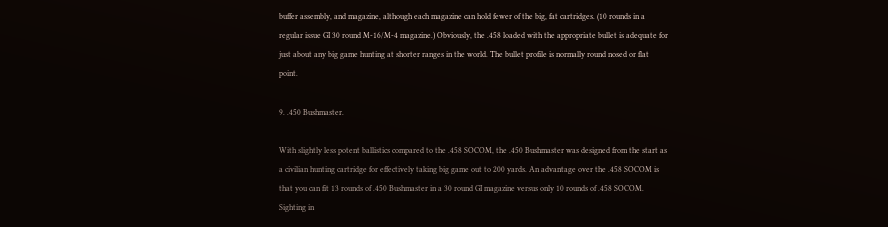buffer assembly, and magazine, although each magazine can hold fewer of the big, fat cartridges. (10 rounds in a regular issue GI 30 round M-16/M-4 magazine.) Obviously, the .458 loaded with the appropriate bullet is adequate for just about any big game hunting at shorter ranges in the world. The bullet profile is normally round nosed or flat point.

9. .450 Bushmaster.

With slightly less potent ballistics compared to the .458 SOCOM, the .450 Bushmaster was designed from the start as a civilian hunting cartridge for effectively taking big game out to 200 yards. An advantage over the .458 SOCOM is that you can fit 13 rounds of .450 Bushmaster in a 30 round GI magazine versus only 10 rounds of .458 SOCOM. Sighting in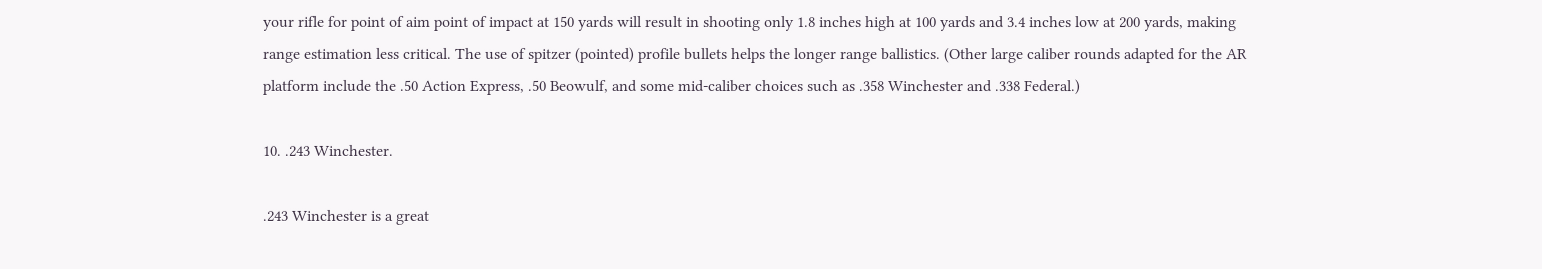your rifle for point of aim point of impact at 150 yards will result in shooting only 1.8 inches high at 100 yards and 3.4 inches low at 200 yards, making range estimation less critical. The use of spitzer (pointed) profile bullets helps the longer range ballistics. (Other large caliber rounds adapted for the AR platform include the .50 Action Express, .50 Beowulf, and some mid-caliber choices such as .358 Winchester and .338 Federal.)

10. .243 Winchester.

.243 Winchester is a great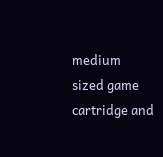medium sized game cartridge and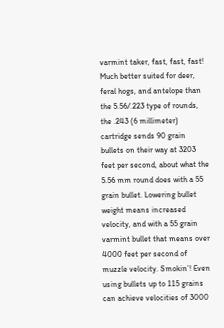varmint taker, fast, fast, fast! Much better suited for deer, feral hogs, and antelope than the 5.56/.223 type of rounds, the .243 (6 millimeter) cartridge sends 90 grain bullets on their way at 3203 feet per second, about what the 5.56 mm round does with a 55 grain bullet. Lowering bullet weight means increased velocity, and with a 55 grain varmint bullet that means over 4000 feet per second of muzzle velocity. Smokin’! Even using bullets up to 115 grains can achieve velocities of 3000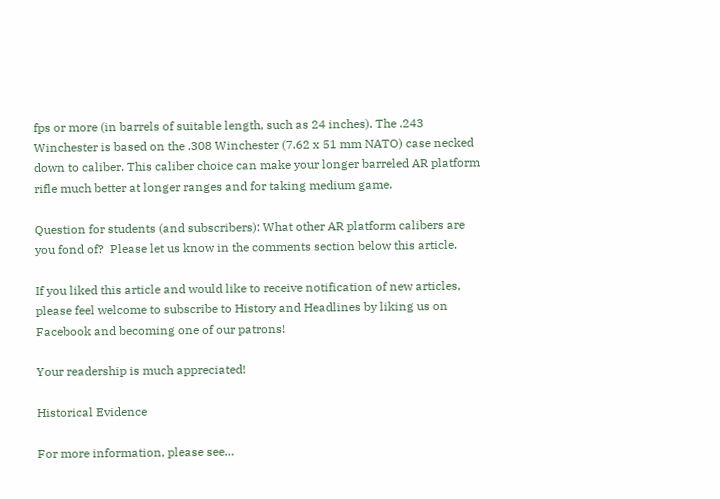fps or more (in barrels of suitable length, such as 24 inches). The .243 Winchester is based on the .308 Winchester (7.62 x 51 mm NATO) case necked down to caliber. This caliber choice can make your longer barreled AR platform rifle much better at longer ranges and for taking medium game.

Question for students (and subscribers): What other AR platform calibers are you fond of?  Please let us know in the comments section below this article.

If you liked this article and would like to receive notification of new articles, please feel welcome to subscribe to History and Headlines by liking us on Facebook and becoming one of our patrons!

Your readership is much appreciated!

Historical Evidence

For more information, please see…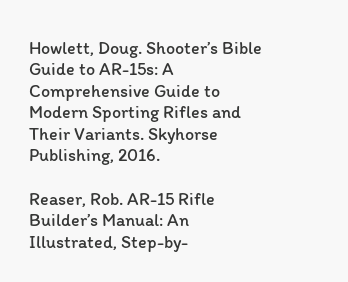Howlett, Doug. Shooter’s Bible Guide to AR-15s: A Comprehensive Guide to Modern Sporting Rifles and Their Variants. Skyhorse Publishing, 2016.

Reaser, Rob. AR-15 Rifle Builder’s Manual: An Illustrated, Step-by-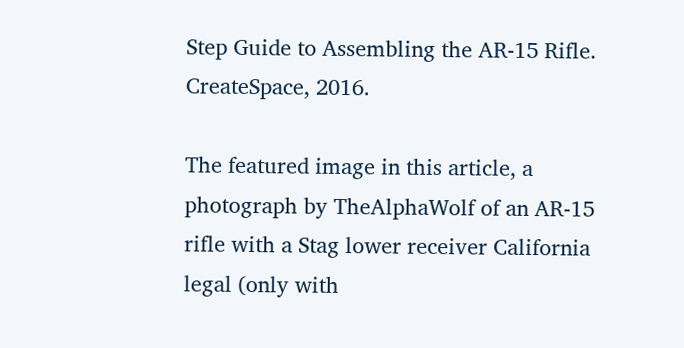Step Guide to Assembling the AR-15 Rifle. CreateSpace, 2016.

The featured image in this article, a photograph by TheAlphaWolf of an AR-15 rifle with a Stag lower receiver California legal (only with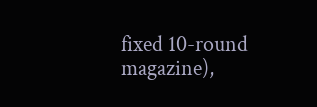fixed 10-round magazine),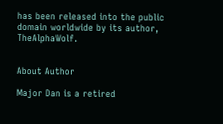has been released into the public domain worldwide by its author, TheAlphaWolf.


About Author

Major Dan is a retired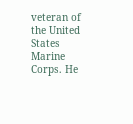veteran of the United States Marine Corps. He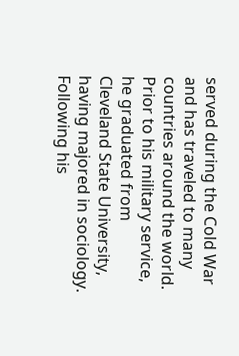served during the Cold War and has traveled to many countries around the world. Prior to his military service, he graduated from Cleveland State University, having majored in sociology. Following his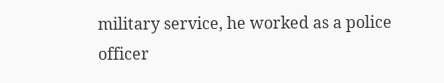military service, he worked as a police officer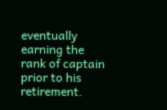eventually earning the rank of captain prior to his retirement.